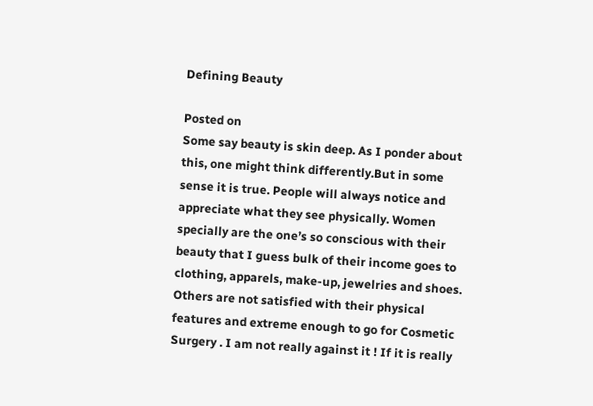Defining Beauty

Posted on
Some say beauty is skin deep. As I ponder about this, one might think differently.But in some sense it is true. People will always notice and appreciate what they see physically. Women specially are the one’s so conscious with their beauty that I guess bulk of their income goes to clothing, apparels, make-up, jewelries and shoes. Others are not satisfied with their physical features and extreme enough to go for Cosmetic Surgery . I am not really against it ! If it is really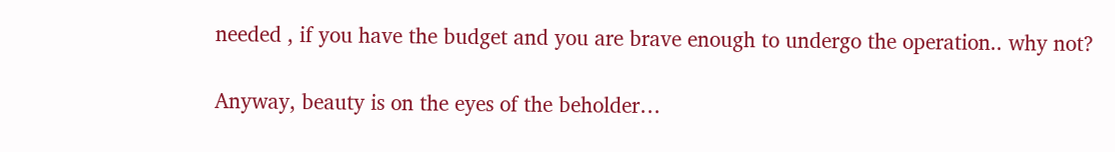needed , if you have the budget and you are brave enough to undergo the operation.. why not?

Anyway, beauty is on the eyes of the beholder…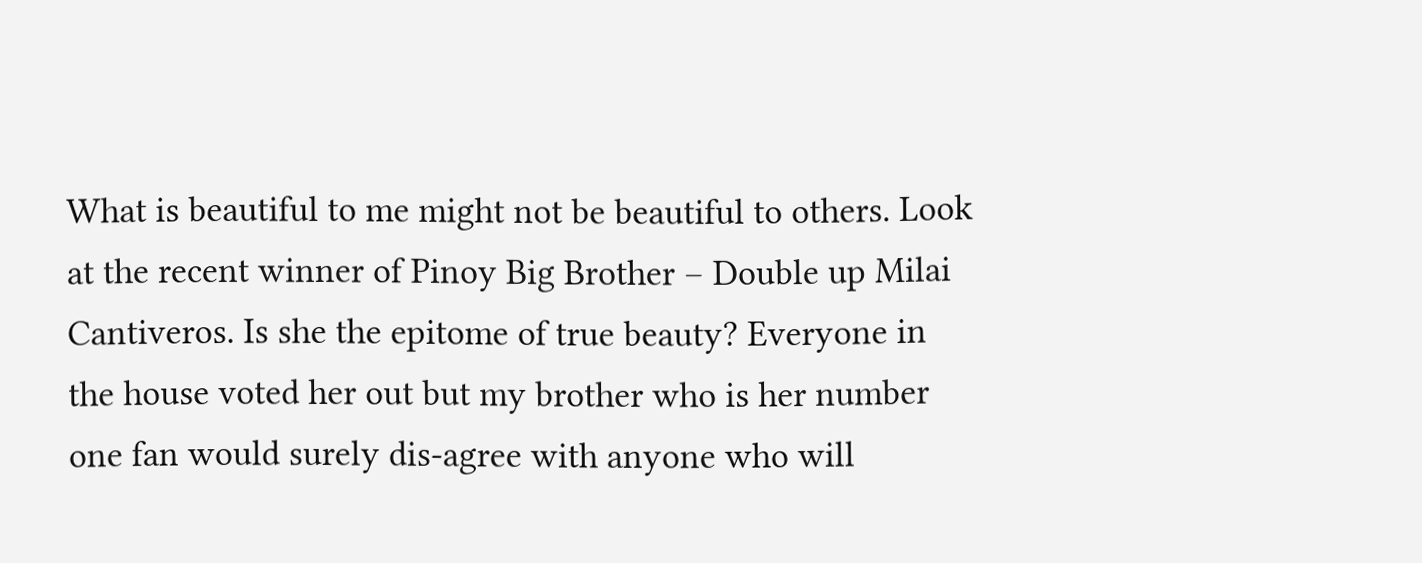What is beautiful to me might not be beautiful to others. Look at the recent winner of Pinoy Big Brother – Double up Milai Cantiveros. Is she the epitome of true beauty? Everyone in the house voted her out but my brother who is her number one fan would surely dis-agree with anyone who will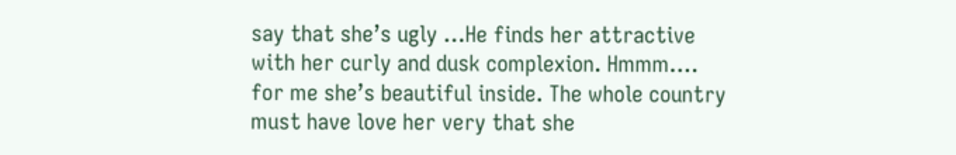say that she’s ugly …He finds her attractive with her curly and dusk complexion. Hmmm…. for me she’s beautiful inside. The whole country must have love her very that she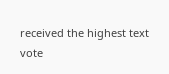received the highest text vote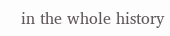in the whole history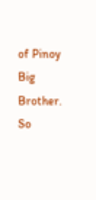of Pinoy Big Brother. So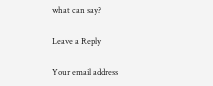what can say?

Leave a Reply

Your email address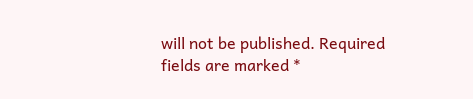will not be published. Required fields are marked *